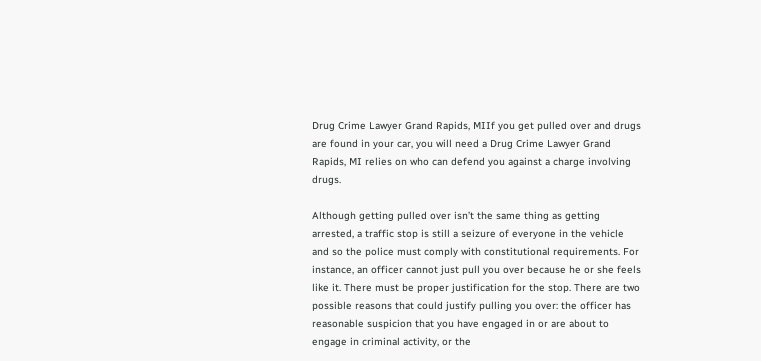Drug Crime Lawyer Grand Rapids, MIIf you get pulled over and drugs are found in your car, you will need a Drug Crime Lawyer Grand Rapids, MI relies on who can defend you against a charge involving drugs.

Although getting pulled over isn’t the same thing as getting arrested, a traffic stop is still a seizure of everyone in the vehicle and so the police must comply with constitutional requirements. For instance, an officer cannot just pull you over because he or she feels like it. There must be proper justification for the stop. There are two possible reasons that could justify pulling you over: the officer has reasonable suspicion that you have engaged in or are about to engage in criminal activity, or the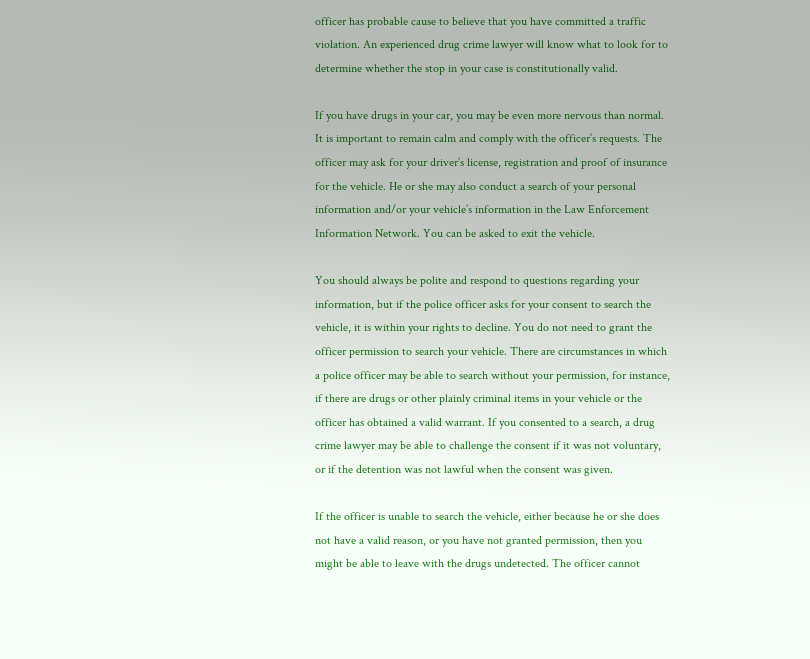officer has probable cause to believe that you have committed a traffic violation. An experienced drug crime lawyer will know what to look for to determine whether the stop in your case is constitutionally valid.

If you have drugs in your car, you may be even more nervous than normal. It is important to remain calm and comply with the officer’s requests. The officer may ask for your driver’s license, registration and proof of insurance for the vehicle. He or she may also conduct a search of your personal information and/or your vehicle’s information in the Law Enforcement Information Network. You can be asked to exit the vehicle.

You should always be polite and respond to questions regarding your information, but if the police officer asks for your consent to search the vehicle, it is within your rights to decline. You do not need to grant the officer permission to search your vehicle. There are circumstances in which a police officer may be able to search without your permission, for instance, if there are drugs or other plainly criminal items in your vehicle or the officer has obtained a valid warrant. If you consented to a search, a drug crime lawyer may be able to challenge the consent if it was not voluntary, or if the detention was not lawful when the consent was given.

If the officer is unable to search the vehicle, either because he or she does not have a valid reason, or you have not granted permission, then you might be able to leave with the drugs undetected. The officer cannot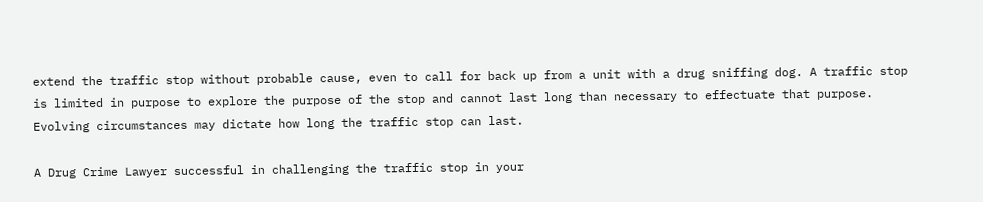extend the traffic stop without probable cause, even to call for back up from a unit with a drug sniffing dog. A traffic stop is limited in purpose to explore the purpose of the stop and cannot last long than necessary to effectuate that purpose. Evolving circumstances may dictate how long the traffic stop can last.

A Drug Crime Lawyer successful in challenging the traffic stop in your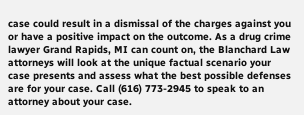case could result in a dismissal of the charges against you or have a positive impact on the outcome. As a drug crime lawyer Grand Rapids, MI can count on, the Blanchard Law attorneys will look at the unique factual scenario your case presents and assess what the best possible defenses are for your case. Call (616) 773-2945 to speak to an attorney about your case.